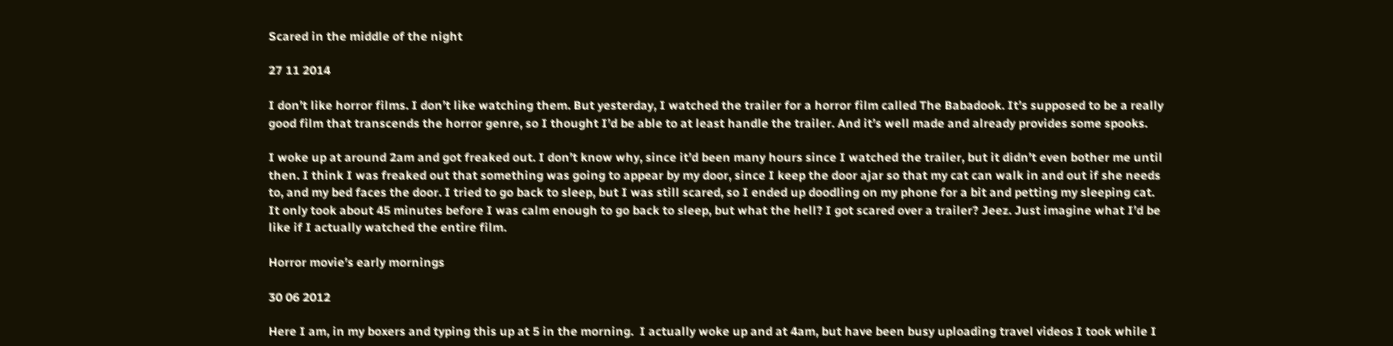Scared in the middle of the night

27 11 2014

I don’t like horror films. I don’t like watching them. But yesterday, I watched the trailer for a horror film called The Babadook. It’s supposed to be a really good film that transcends the horror genre, so I thought I’d be able to at least handle the trailer. And it’s well made and already provides some spooks.

I woke up at around 2am and got freaked out. I don’t know why, since it’d been many hours since I watched the trailer, but it didn’t even bother me until then. I think I was freaked out that something was going to appear by my door, since I keep the door ajar so that my cat can walk in and out if she needs to, and my bed faces the door. I tried to go back to sleep, but I was still scared, so I ended up doodling on my phone for a bit and petting my sleeping cat. It only took about 45 minutes before I was calm enough to go back to sleep, but what the hell? I got scared over a trailer? Jeez. Just imagine what I’d be like if I actually watched the entire film.

Horror movie’s early mornings

30 06 2012

Here I am, in my boxers and typing this up at 5 in the morning.  I actually woke up and at 4am, but have been busy uploading travel videos I took while I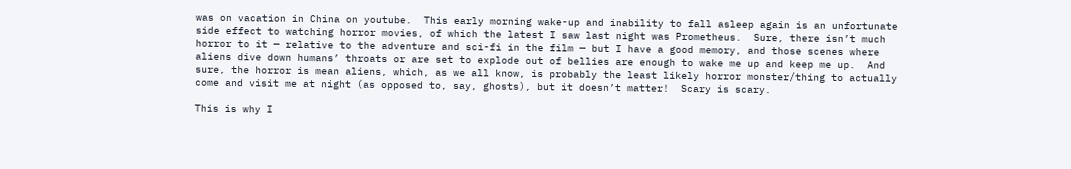was on vacation in China on youtube.  This early morning wake-up and inability to fall asleep again is an unfortunate side effect to watching horror movies, of which the latest I saw last night was Prometheus.  Sure, there isn’t much horror to it — relative to the adventure and sci-fi in the film — but I have a good memory, and those scenes where aliens dive down humans’ throats or are set to explode out of bellies are enough to wake me up and keep me up.  And sure, the horror is mean aliens, which, as we all know, is probably the least likely horror monster/thing to actually come and visit me at night (as opposed to, say, ghosts), but it doesn’t matter!  Scary is scary.

This is why I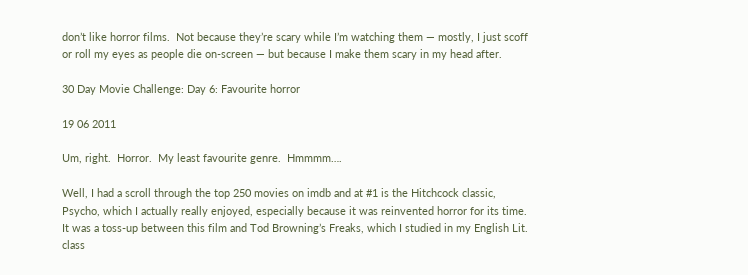don’t like horror films.  Not because they’re scary while I’m watching them — mostly, I just scoff or roll my eyes as people die on-screen — but because I make them scary in my head after.

30 Day Movie Challenge: Day 6: Favourite horror

19 06 2011

Um, right.  Horror.  My least favourite genre.  Hmmmm….

Well, I had a scroll through the top 250 movies on imdb and at #1 is the Hitchcock classic, Psycho, which I actually really enjoyed, especially because it was reinvented horror for its time.  It was a toss-up between this film and Tod Browning’s Freaks, which I studied in my English Lit. class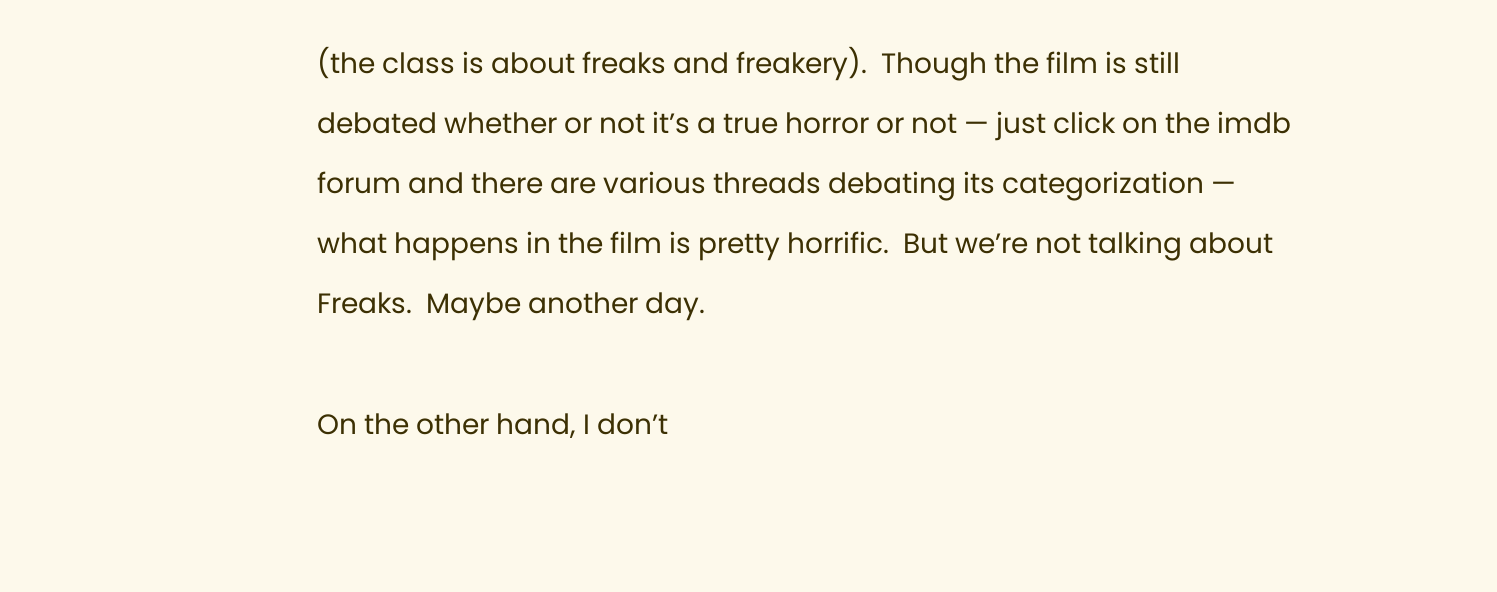(the class is about freaks and freakery).  Though the film is still debated whether or not it’s a true horror or not — just click on the imdb forum and there are various threads debating its categorization — what happens in the film is pretty horrific.  But we’re not talking about Freaks.  Maybe another day.

On the other hand, I don’t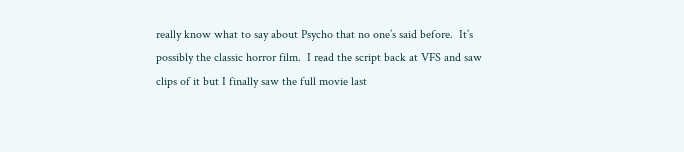really know what to say about Psycho that no one’s said before.  It’s possibly the classic horror film.  I read the script back at VFS and saw clips of it but I finally saw the full movie last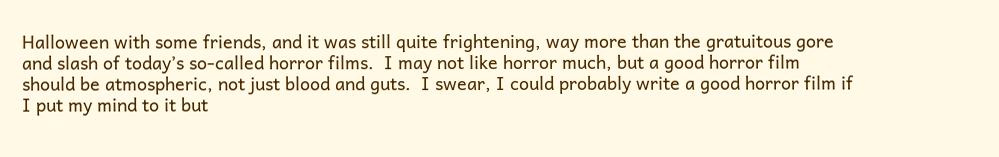Halloween with some friends, and it was still quite frightening, way more than the gratuitous gore and slash of today’s so-called horror films.  I may not like horror much, but a good horror film should be atmospheric, not just blood and guts.  I swear, I could probably write a good horror film if I put my mind to it but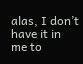alas, I don’t have it in me to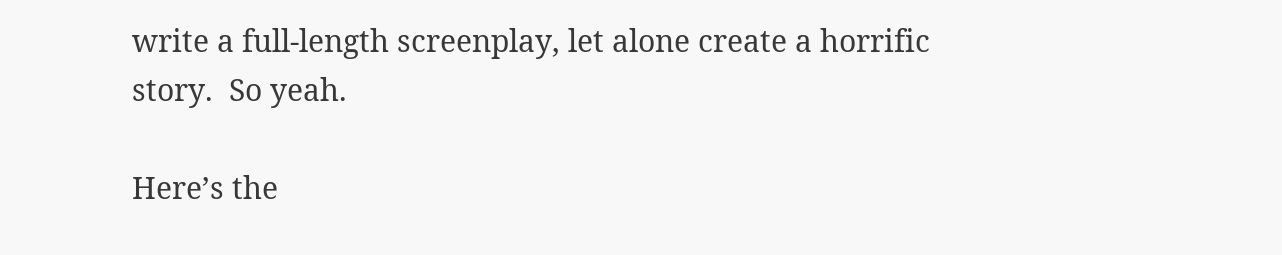write a full-length screenplay, let alone create a horrific story.  So yeah.

Here’s the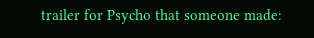trailer for Psycho that someone made: